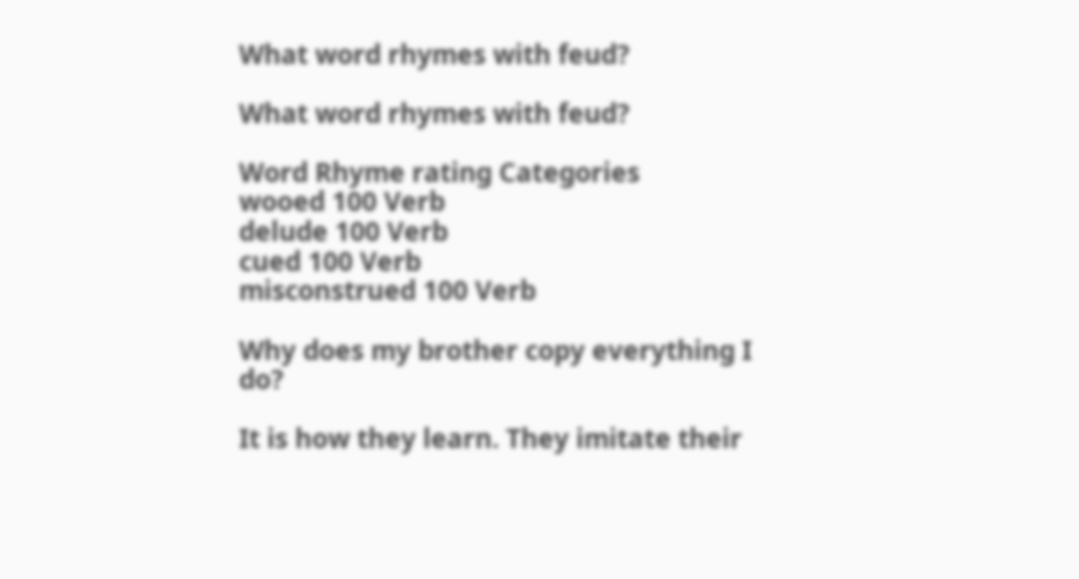What word rhymes with feud?

What word rhymes with feud?

Word Rhyme rating Categories
wooed 100 Verb
delude 100 Verb
cued 100 Verb
misconstrued 100 Verb

Why does my brother copy everything I do?

It is how they learn. They imitate their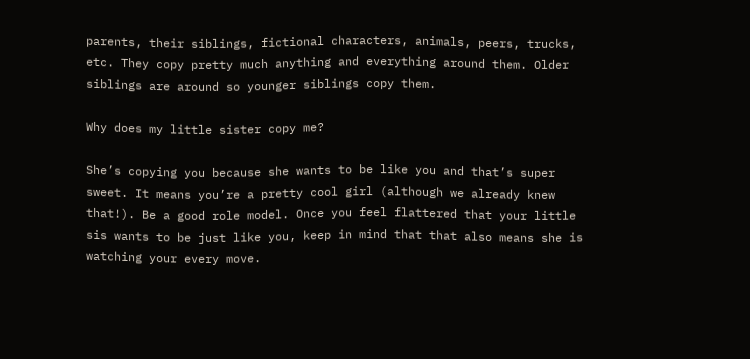parents, their siblings, fictional characters, animals, peers, trucks, etc. They copy pretty much anything and everything around them. Older siblings are around so younger siblings copy them.

Why does my little sister copy me?

She’s copying you because she wants to be like you and that’s super sweet. It means you’re a pretty cool girl (although we already knew that!). Be a good role model. Once you feel flattered that your little sis wants to be just like you, keep in mind that that also means she is watching your every move.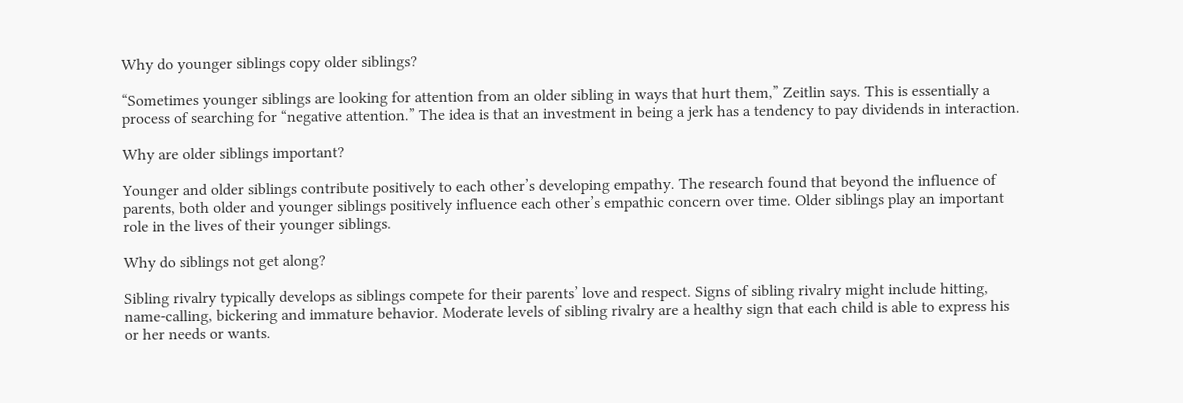Why do younger siblings copy older siblings?

“Sometimes younger siblings are looking for attention from an older sibling in ways that hurt them,” Zeitlin says. This is essentially a process of searching for “negative attention.” The idea is that an investment in being a jerk has a tendency to pay dividends in interaction.

Why are older siblings important?

Younger and older siblings contribute positively to each other’s developing empathy. The research found that beyond the influence of parents, both older and younger siblings positively influence each other’s empathic concern over time. Older siblings play an important role in the lives of their younger siblings.

Why do siblings not get along?

Sibling rivalry typically develops as siblings compete for their parents’ love and respect. Signs of sibling rivalry might include hitting, name-calling, bickering and immature behavior. Moderate levels of sibling rivalry are a healthy sign that each child is able to express his or her needs or wants.